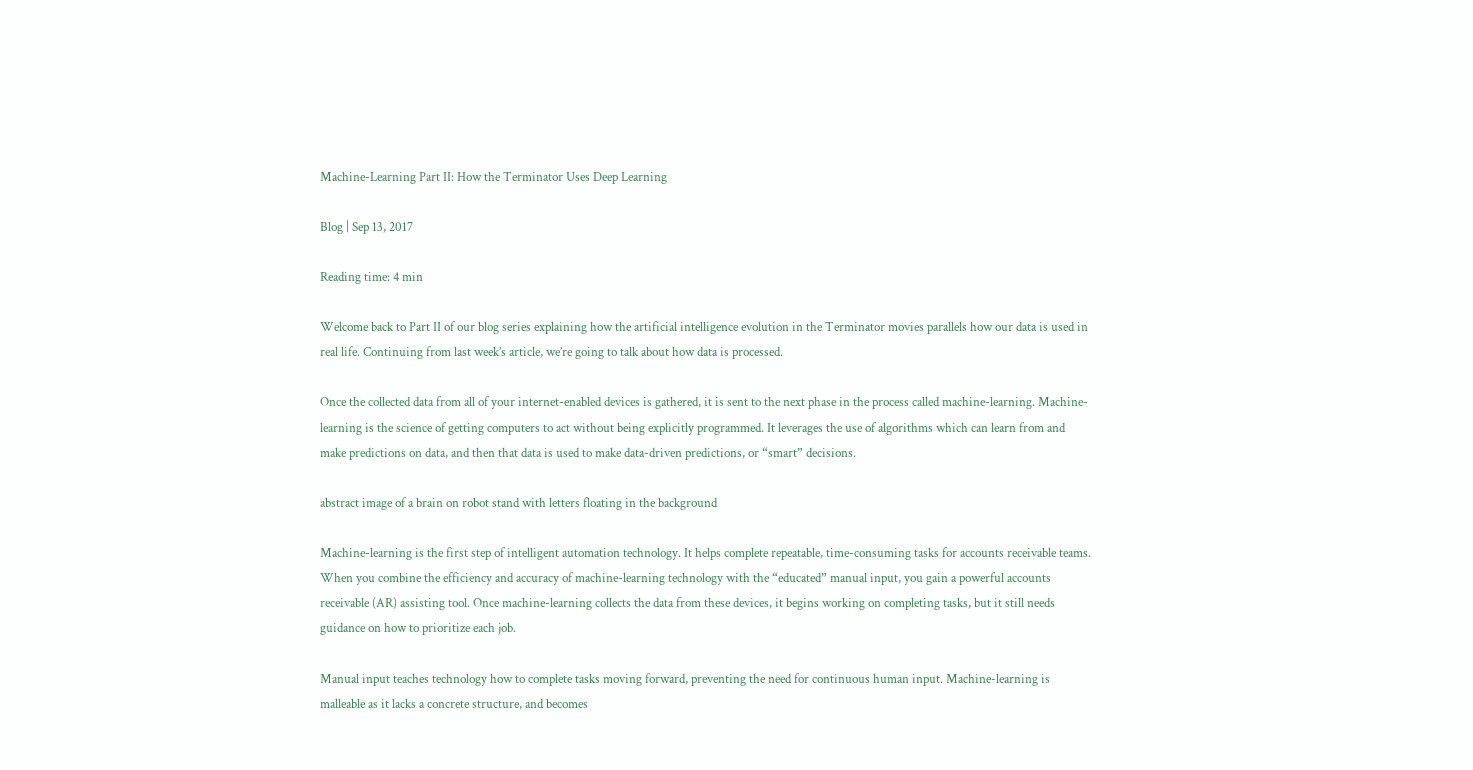Machine-Learning Part II: How the Terminator Uses Deep Learning

Blog | Sep 13, 2017

Reading time: 4 min

Welcome back to Part II of our blog series explaining how the artificial intelligence evolution in the Terminator movies parallels how our data is used in real life. Continuing from last week’s article, we’re going to talk about how data is processed.

Once the collected data from all of your internet-enabled devices is gathered, it is sent to the next phase in the process called machine-learning. Machine-learning is the science of getting computers to act without being explicitly programmed. It leverages the use of algorithms which can learn from and make predictions on data, and then that data is used to make data-driven predictions, or “smart” decisions.

abstract image of a brain on robot stand with letters floating in the background

Machine-learning is the first step of intelligent automation technology. It helps complete repeatable, time-consuming tasks for accounts receivable teams. When you combine the efficiency and accuracy of machine-learning technology with the “educated” manual input, you gain a powerful accounts receivable (AR) assisting tool. Once machine-learning collects the data from these devices, it begins working on completing tasks, but it still needs guidance on how to prioritize each job.

Manual input teaches technology how to complete tasks moving forward, preventing the need for continuous human input. Machine-learning is malleable as it lacks a concrete structure, and becomes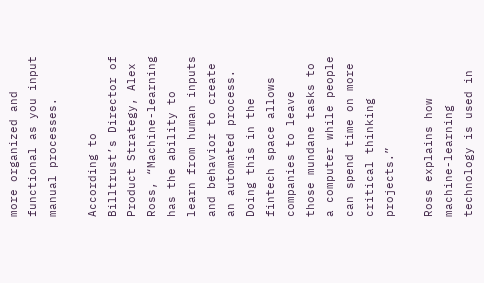more organized and functional as you input manual processes.

According to Billtrust’s Director of Product Strategy, Alex Ross, “Machine-learning has the ability to learn from human inputs and behavior to create an automated process. Doing this in the fintech space allows companies to leave those mundane tasks to a computer while people can spend time on more critical thinking projects.”

Ross explains how machine-learning technology is used in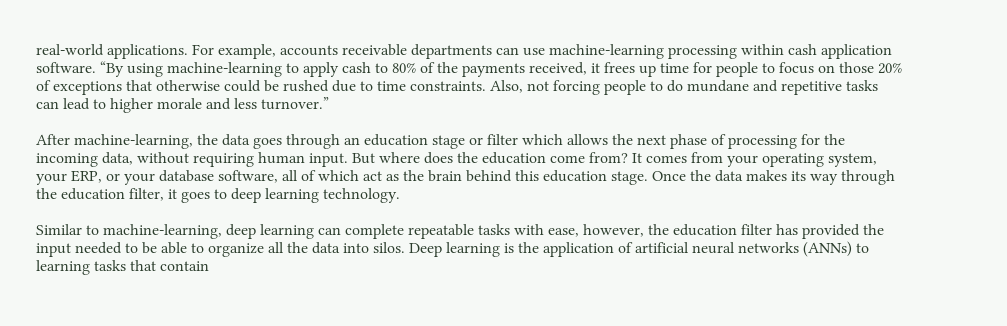real-world applications. For example, accounts receivable departments can use machine-learning processing within cash application software. “By using machine-learning to apply cash to 80% of the payments received, it frees up time for people to focus on those 20% of exceptions that otherwise could be rushed due to time constraints. Also, not forcing people to do mundane and repetitive tasks can lead to higher morale and less turnover.”

After machine-learning, the data goes through an education stage or filter which allows the next phase of processing for the incoming data, without requiring human input. But where does the education come from? It comes from your operating system, your ERP, or your database software, all of which act as the brain behind this education stage. Once the data makes its way through the education filter, it goes to deep learning technology.

Similar to machine-learning, deep learning can complete repeatable tasks with ease, however, the education filter has provided the input needed to be able to organize all the data into silos. Deep learning is the application of artificial neural networks (ANNs) to learning tasks that contain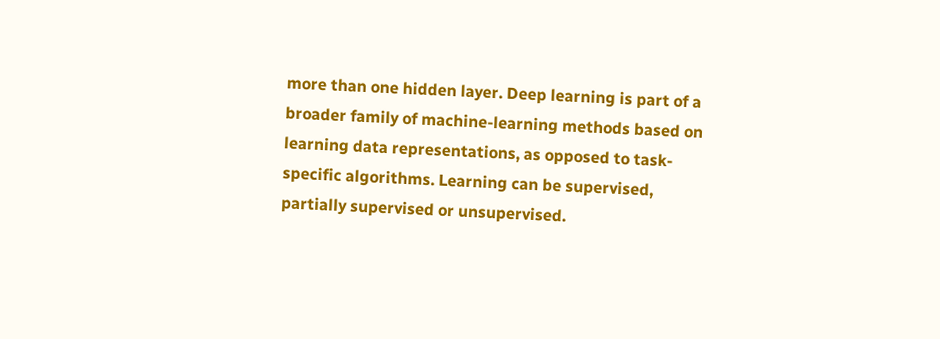more than one hidden layer. Deep learning is part of a broader family of machine-learning methods based on learning data representations, as opposed to task-specific algorithms. Learning can be supervised, partially supervised or unsupervised.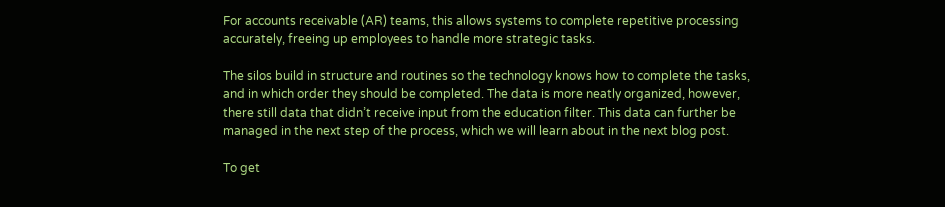For accounts receivable (AR) teams, this allows systems to complete repetitive processing accurately, freeing up employees to handle more strategic tasks.

The silos build in structure and routines so the technology knows how to complete the tasks, and in which order they should be completed. The data is more neatly organized, however, there still data that didn’t receive input from the education filter. This data can further be managed in the next step of the process, which we will learn about in the next blog post.

To get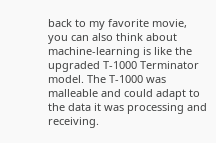back to my favorite movie, you can also think about machine-learning is like the upgraded T-1000 Terminator model. The T-1000 was malleable and could adapt to the data it was processing and receiving.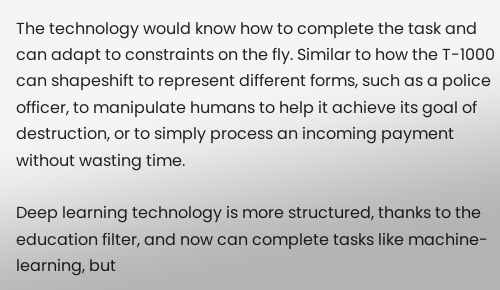The technology would know how to complete the task and can adapt to constraints on the fly. Similar to how the T-1000 can shapeshift to represent different forms, such as a police officer, to manipulate humans to help it achieve its goal of destruction, or to simply process an incoming payment without wasting time.

Deep learning technology is more structured, thanks to the education filter, and now can complete tasks like machine-learning, but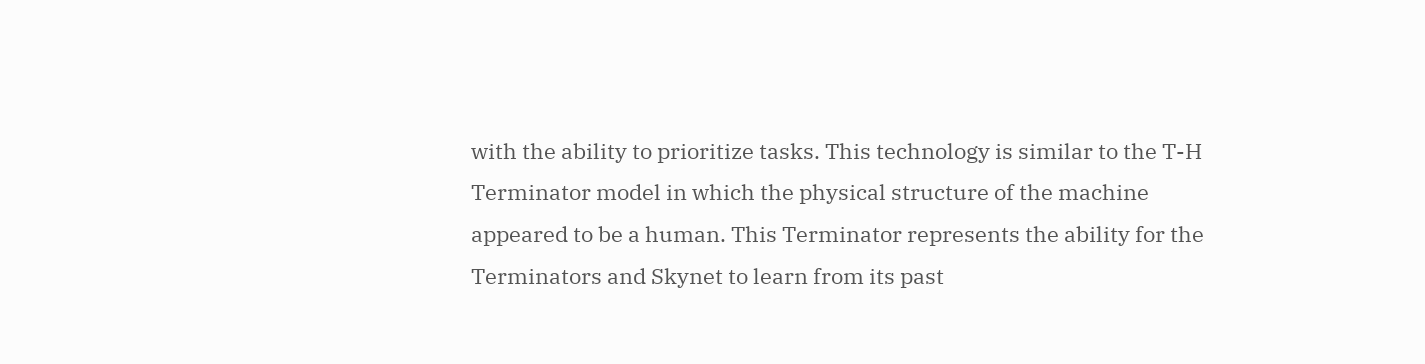with the ability to prioritize tasks. This technology is similar to the T-H Terminator model in which the physical structure of the machine appeared to be a human. This Terminator represents the ability for the Terminators and Skynet to learn from its past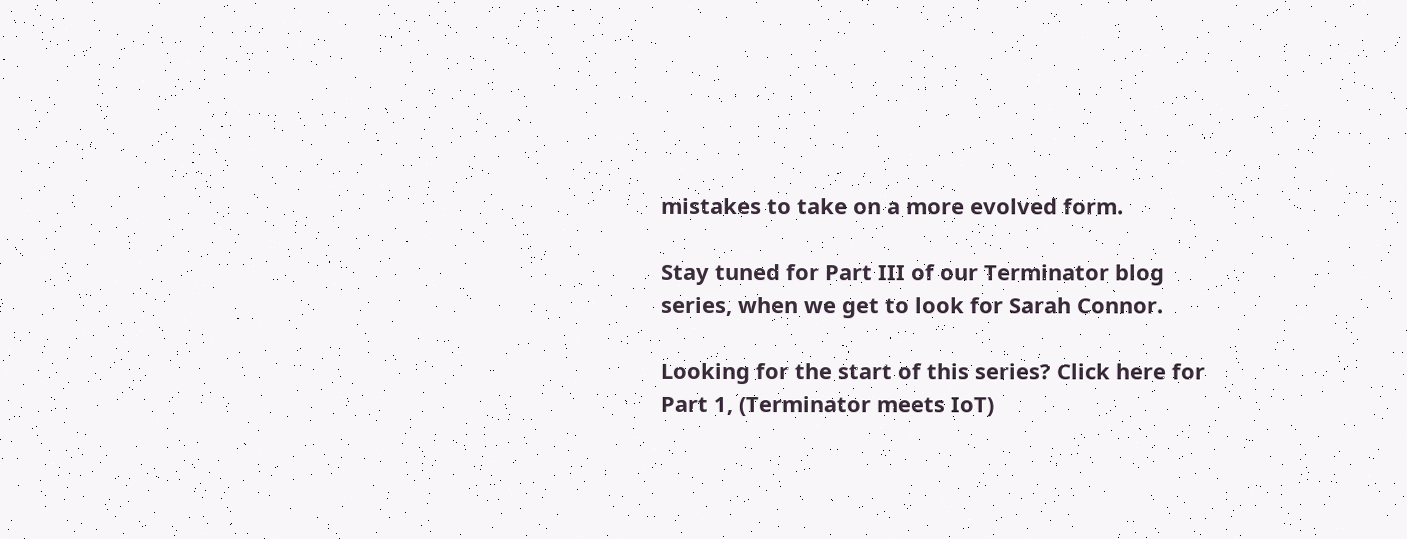mistakes to take on a more evolved form.

Stay tuned for Part III of our Terminator blog series, when we get to look for Sarah Connor.

Looking for the start of this series? Click here for Part 1, (Terminator meets IoT)